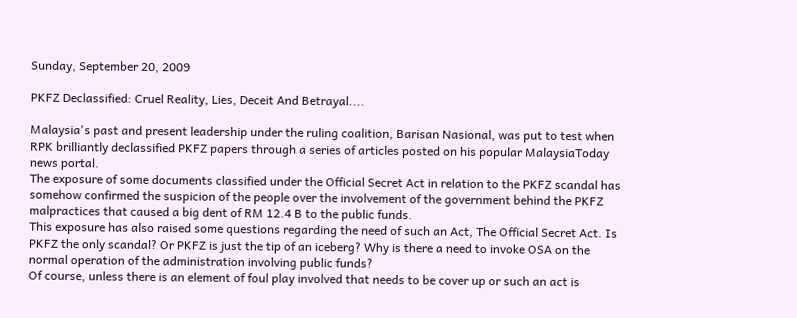Sunday, September 20, 2009

PKFZ Declassified: Cruel Reality, Lies, Deceit And Betrayal....

Malaysia's past and present leadership under the ruling coalition, Barisan Nasional, was put to test when RPK brilliantly declassified PKFZ papers through a series of articles posted on his popular MalaysiaToday news portal.
The exposure of some documents classified under the Official Secret Act in relation to the PKFZ scandal has somehow confirmed the suspicion of the people over the involvement of the government behind the PKFZ malpractices that caused a big dent of RM 12.4 B to the public funds.
This exposure has also raised some questions regarding the need of such an Act, The Official Secret Act. Is PKFZ the only scandal? Or PKFZ is just the tip of an iceberg? Why is there a need to invoke OSA on the normal operation of the administration involving public funds?
Of course, unless there is an element of foul play involved that needs to be cover up or such an act is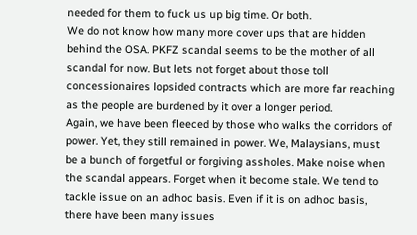needed for them to fuck us up big time. Or both.
We do not know how many more cover ups that are hidden behind the OSA. PKFZ scandal seems to be the mother of all scandal for now. But lets not forget about those toll concessionaires lopsided contracts which are more far reaching as the people are burdened by it over a longer period.
Again, we have been fleeced by those who walks the corridors of power. Yet, they still remained in power. We, Malaysians, must be a bunch of forgetful or forgiving assholes. Make noise when the scandal appears. Forget when it become stale. We tend to tackle issue on an adhoc basis. Even if it is on adhoc basis, there have been many issues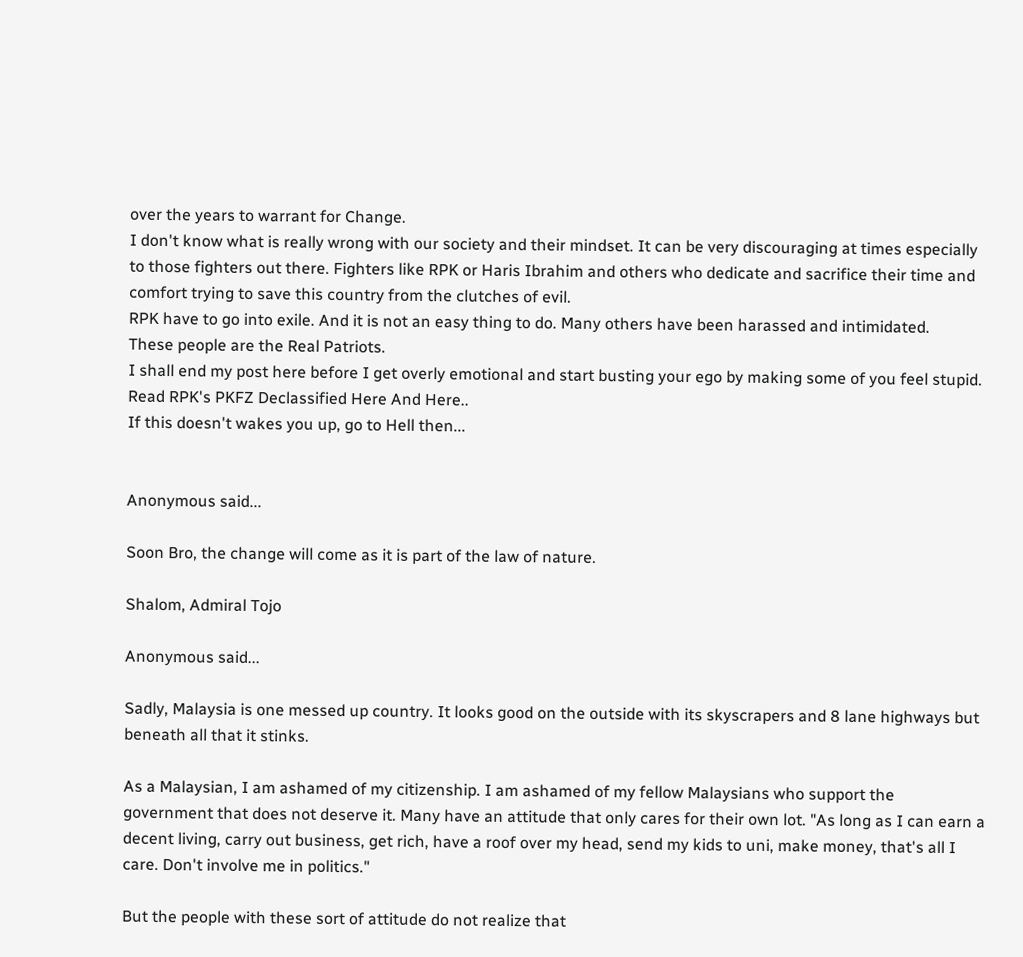over the years to warrant for Change.
I don't know what is really wrong with our society and their mindset. It can be very discouraging at times especially to those fighters out there. Fighters like RPK or Haris Ibrahim and others who dedicate and sacrifice their time and comfort trying to save this country from the clutches of evil.
RPK have to go into exile. And it is not an easy thing to do. Many others have been harassed and intimidated.
These people are the Real Patriots.
I shall end my post here before I get overly emotional and start busting your ego by making some of you feel stupid.
Read RPK's PKFZ Declassified Here And Here..
If this doesn't wakes you up, go to Hell then...


Anonymous said...

Soon Bro, the change will come as it is part of the law of nature.

Shalom, Admiral Tojo

Anonymous said...

Sadly, Malaysia is one messed up country. It looks good on the outside with its skyscrapers and 8 lane highways but beneath all that it stinks.

As a Malaysian, I am ashamed of my citizenship. I am ashamed of my fellow Malaysians who support the government that does not deserve it. Many have an attitude that only cares for their own lot. "As long as I can earn a decent living, carry out business, get rich, have a roof over my head, send my kids to uni, make money, that's all I care. Don't involve me in politics."

But the people with these sort of attitude do not realize that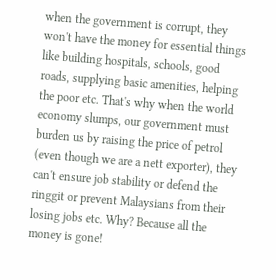when the government is corrupt, they won't have the money for essential things like building hospitals, schools, good roads, supplying basic amenities, helping the poor etc. That's why when the world economy slumps, our government must burden us by raising the price of petrol (even though we are a nett exporter), they can't ensure job stability or defend the ringgit or prevent Malaysians from their losing jobs etc. Why? Because all the money is gone!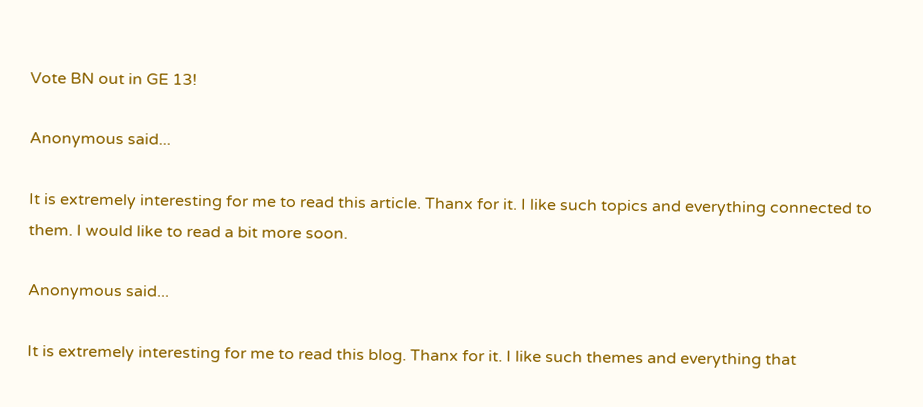Vote BN out in GE 13!

Anonymous said...

It is extremely interesting for me to read this article. Thanx for it. I like such topics and everything connected to them. I would like to read a bit more soon.

Anonymous said...

It is extremely interesting for me to read this blog. Thanx for it. I like such themes and everything that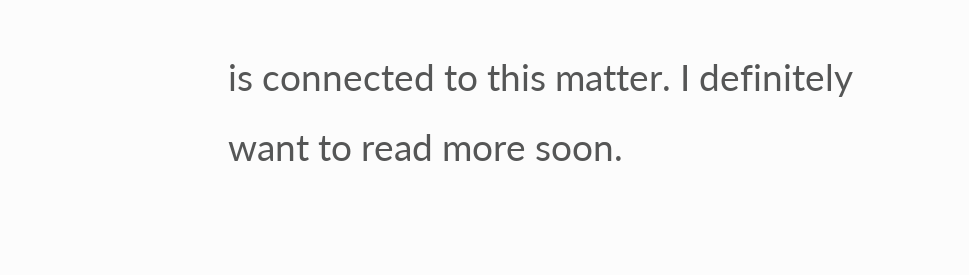is connected to this matter. I definitely want to read more soon.